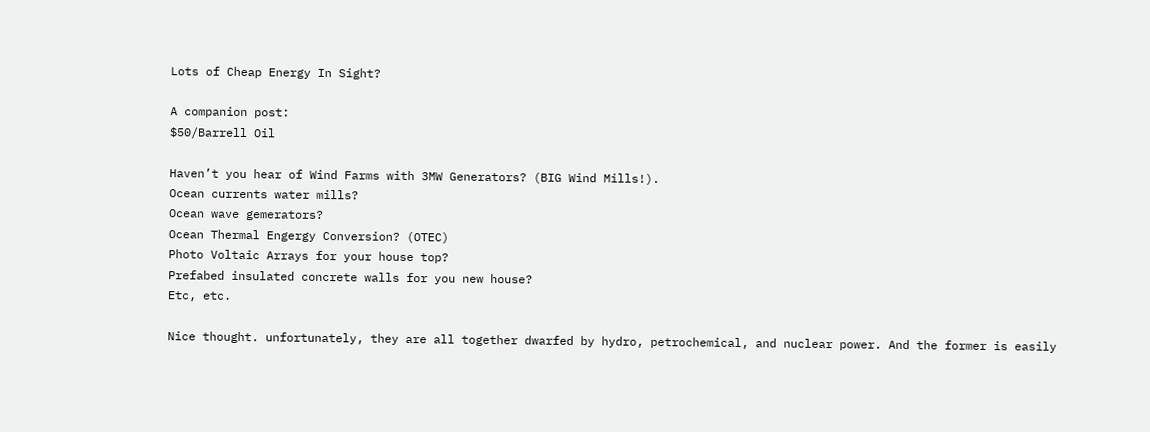Lots of Cheap Energy In Sight?

A companion post:
$50/Barrell Oil

Haven’t you hear of Wind Farms with 3MW Generators? (BIG Wind Mills!).
Ocean currents water mills?
Ocean wave gemerators?
Ocean Thermal Engergy Conversion? (OTEC)
Photo Voltaic Arrays for your house top?
Prefabed insulated concrete walls for you new house?
Etc, etc.

Nice thought. unfortunately, they are all together dwarfed by hydro, petrochemical, and nuclear power. And the former is easily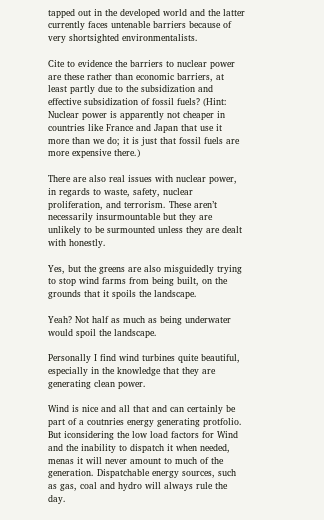tapped out in the developed world and the latter currently faces untenable barriers because of very shortsighted environmentalists.

Cite to evidence the barriers to nuclear power are these rather than economic barriers, at least partly due to the subsidization and effective subsidization of fossil fuels? (Hint: Nuclear power is apparently not cheaper in countries like France and Japan that use it more than we do; it is just that fossil fuels are more expensive there.)

There are also real issues with nuclear power, in regards to waste, safety, nuclear proliferation, and terrorism. These aren’t necessarily insurmountable but they are unlikely to be surmounted unless they are dealt with honestly.

Yes, but the greens are also misguidedly trying to stop wind farms from being built, on the grounds that it spoils the landscape.

Yeah? Not half as much as being underwater would spoil the landscape.

Personally I find wind turbines quite beautiful, especially in the knowledge that they are generating clean power.

Wind is nice and all that and can certainly be part of a coutnries energy generating protfolio. But iconsidering the low load factors for Wind and the inability to dispatch it when needed, menas it will never amount to much of the generation. Dispatchable energy sources, such as gas, coal and hydro will always rule the day.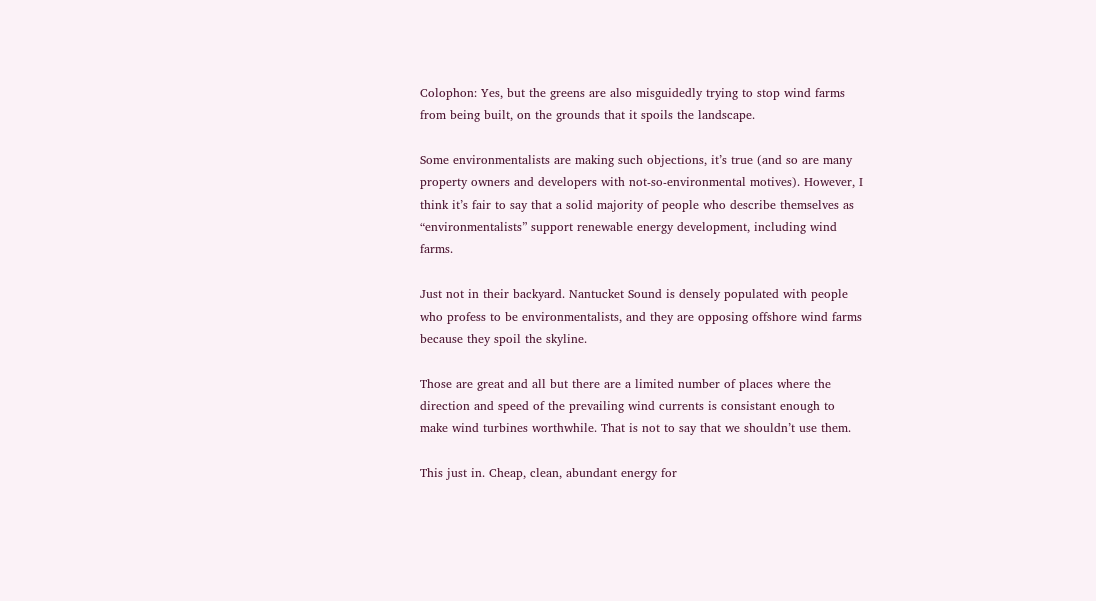Colophon: Yes, but the greens are also misguidedly trying to stop wind farms from being built, on the grounds that it spoils the landscape.

Some environmentalists are making such objections, it’s true (and so are many property owners and developers with not-so-environmental motives). However, I think it’s fair to say that a solid majority of people who describe themselves as “environmentalists” support renewable energy development, including wind farms.

Just not in their backyard. Nantucket Sound is densely populated with people who profess to be environmentalists, and they are opposing offshore wind farms because they spoil the skyline.

Those are great and all but there are a limited number of places where the direction and speed of the prevailing wind currents is consistant enough to make wind turbines worthwhile. That is not to say that we shouldn’t use them.

This just in. Cheap, clean, abundant energy for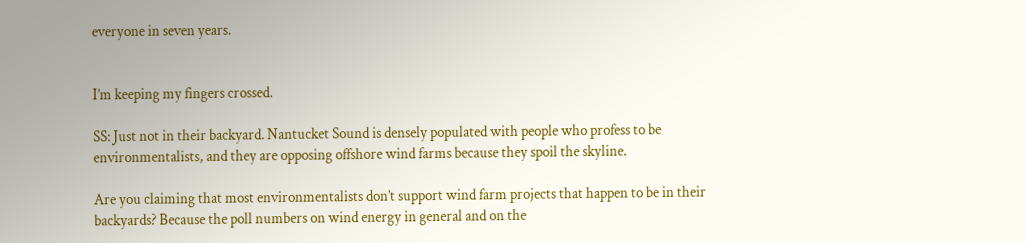everyone in seven years.


I’m keeping my fingers crossed.

SS: Just not in their backyard. Nantucket Sound is densely populated with people who profess to be environmentalists, and they are opposing offshore wind farms because they spoil the skyline.

Are you claiming that most environmentalists don’t support wind farm projects that happen to be in their backyards? Because the poll numbers on wind energy in general and on the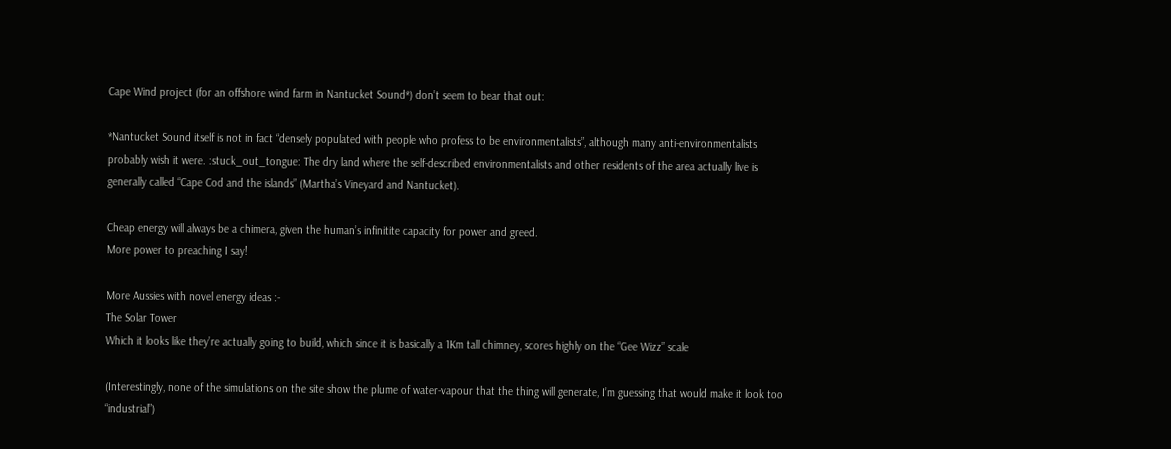Cape Wind project (for an offshore wind farm in Nantucket Sound*) don’t seem to bear that out:

*Nantucket Sound itself is not in fact “densely populated with people who profess to be environmentalists”, although many anti-environmentalists probably wish it were. :stuck_out_tongue: The dry land where the self-described environmentalists and other residents of the area actually live is generally called “Cape Cod and the islands” (Martha’s Vineyard and Nantucket).

Cheap energy will always be a chimera, given the human’s infinitite capacity for power and greed.
More power to preaching I say!

More Aussies with novel energy ideas :-
The Solar Tower
Which it looks like they’re actually going to build, which since it is basically a 1Km tall chimney, scores highly on the “Gee Wizz” scale

(Interestingly, none of the simulations on the site show the plume of water-vapour that the thing will generate, I’m guessing that would make it look too “industrial”)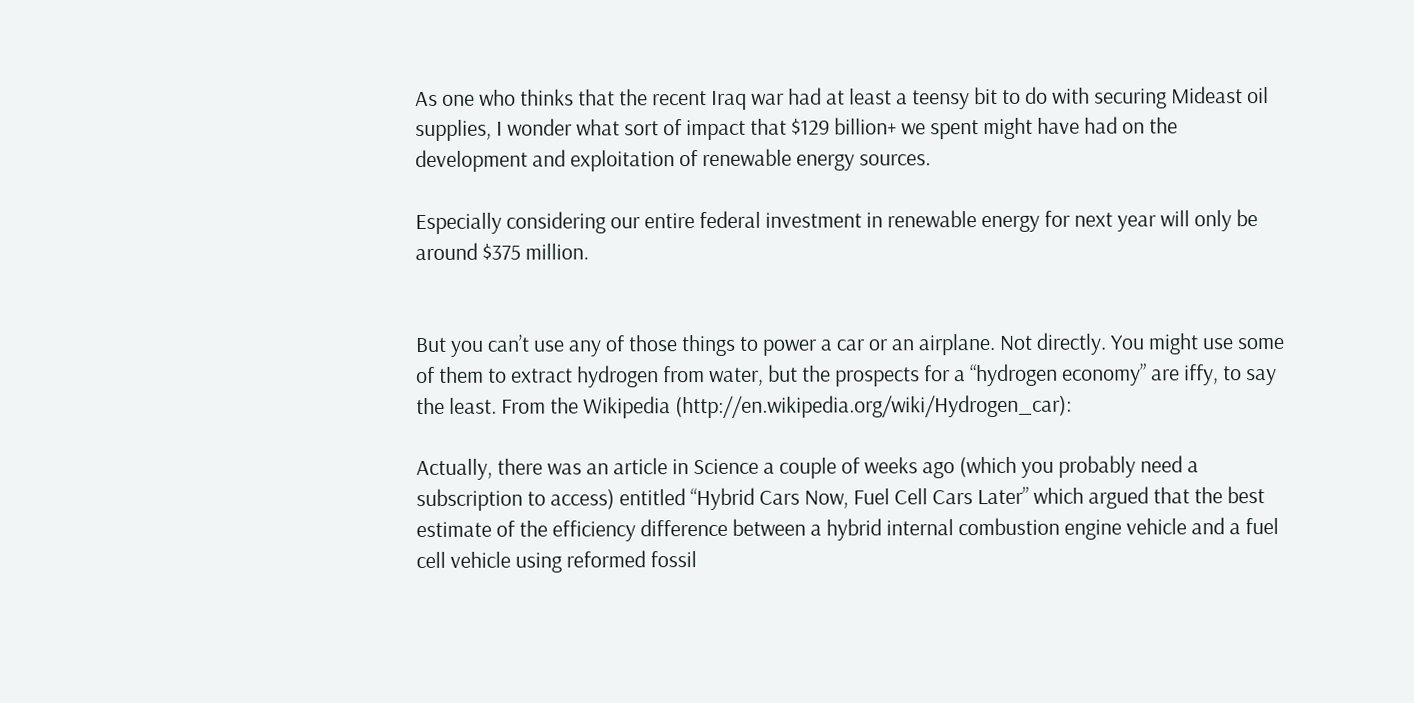As one who thinks that the recent Iraq war had at least a teensy bit to do with securing Mideast oil supplies, I wonder what sort of impact that $129 billion+ we spent might have had on the development and exploitation of renewable energy sources.

Especially considering our entire federal investment in renewable energy for next year will only be around $375 million.


But you can’t use any of those things to power a car or an airplane. Not directly. You might use some of them to extract hydrogen from water, but the prospects for a “hydrogen economy” are iffy, to say the least. From the Wikipedia (http://en.wikipedia.org/wiki/Hydrogen_car):

Actually, there was an article in Science a couple of weeks ago (which you probably need a subscription to access) entitled “Hybrid Cars Now, Fuel Cell Cars Later” which argued that the best estimate of the efficiency difference between a hybrid internal combustion engine vehicle and a fuel cell vehicle using reformed fossil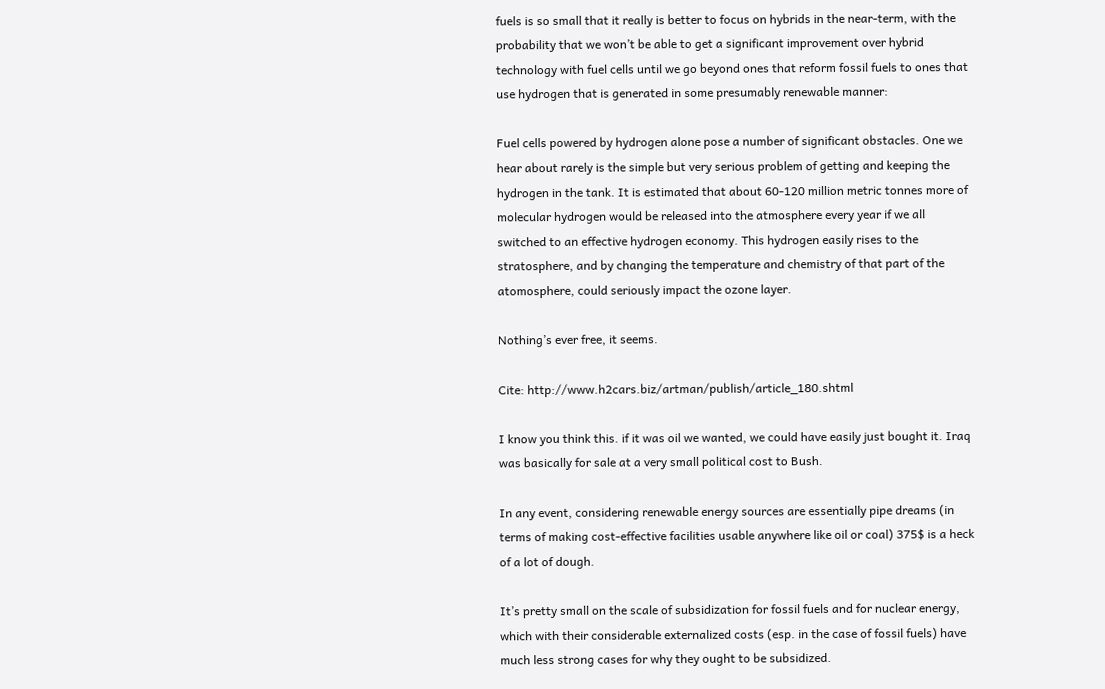fuels is so small that it really is better to focus on hybrids in the near-term, with the probability that we won’t be able to get a significant improvement over hybrid technology with fuel cells until we go beyond ones that reform fossil fuels to ones that use hydrogen that is generated in some presumably renewable manner:

Fuel cells powered by hydrogen alone pose a number of significant obstacles. One we hear about rarely is the simple but very serious problem of getting and keeping the hydrogen in the tank. It is estimated that about 60-120 million metric tonnes more of molecular hydrogen would be released into the atmosphere every year if we all switched to an effective hydrogen economy. This hydrogen easily rises to the stratosphere, and by changing the temperature and chemistry of that part of the atomosphere, could seriously impact the ozone layer.

Nothing’s ever free, it seems.

Cite: http://www.h2cars.biz/artman/publish/article_180.shtml

I know you think this. if it was oil we wanted, we could have easily just bought it. Iraq was basically for sale at a very small political cost to Bush.

In any event, considering renewable energy sources are essentially pipe dreams (in terms of making cost-effective facilities usable anywhere like oil or coal) 375$ is a heck of a lot of dough.

It’s pretty small on the scale of subsidization for fossil fuels and for nuclear energy, which with their considerable externalized costs (esp. in the case of fossil fuels) have much less strong cases for why they ought to be subsidized.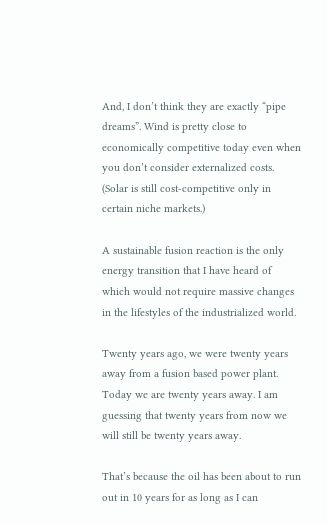And, I don’t think they are exactly “pipe dreams”. Wind is pretty close to economically competitive today even when you don’t consider externalized costs. (Solar is still cost-competitive only in certain niche markets.)

A sustainable fusion reaction is the only energy transition that I have heard of which would not require massive changes in the lifestyles of the industrialized world.

Twenty years ago, we were twenty years away from a fusion based power plant. Today we are twenty years away. I am guessing that twenty years from now we will still be twenty years away.

That’s because the oil has been about to run out in 10 years for as long as I can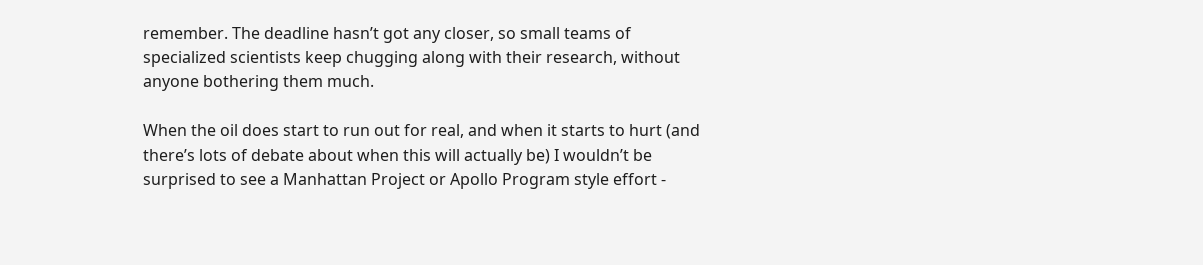remember. The deadline hasn’t got any closer, so small teams of specialized scientists keep chugging along with their research, without anyone bothering them much.

When the oil does start to run out for real, and when it starts to hurt (and there’s lots of debate about when this will actually be) I wouldn’t be surprised to see a Manhattan Project or Apollo Program style effort -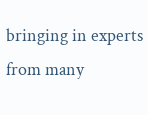bringing in experts from many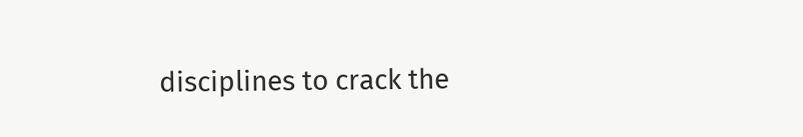disciplines to crack the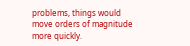problems, things would move orders of magnitude more quickly.